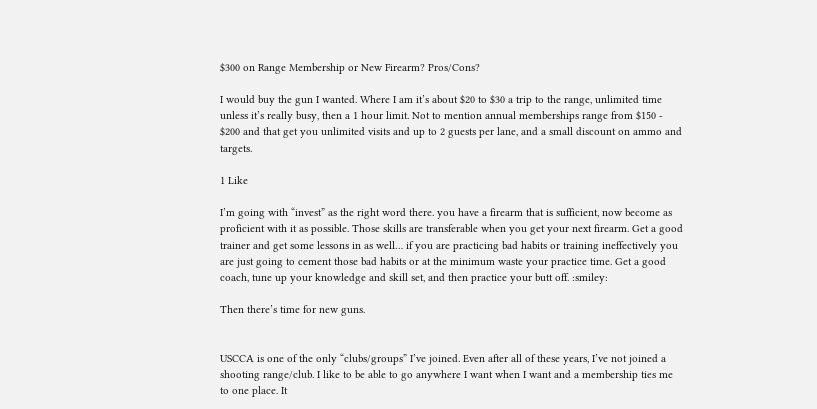$300 on Range Membership or New Firearm? Pros/Cons?

I would buy the gun I wanted. Where I am it’s about $20 to $30 a trip to the range, unlimited time unless it’s really busy, then a 1 hour limit. Not to mention annual memberships range from $150 - $200 and that get you unlimited visits and up to 2 guests per lane, and a small discount on ammo and targets.

1 Like

I’m going with “invest” as the right word there. you have a firearm that is sufficient, now become as proficient with it as possible. Those skills are transferable when you get your next firearm. Get a good trainer and get some lessons in as well… if you are practicing bad habits or training ineffectively you are just going to cement those bad habits or at the minimum waste your practice time. Get a good coach, tune up your knowledge and skill set, and then practice your butt off. :smiley:

Then there’s time for new guns.


USCCA is one of the only “clubs/groups” I’ve joined. Even after all of these years, I’ve not joined a shooting range/club. I like to be able to go anywhere I want when I want and a membership ties me to one place. It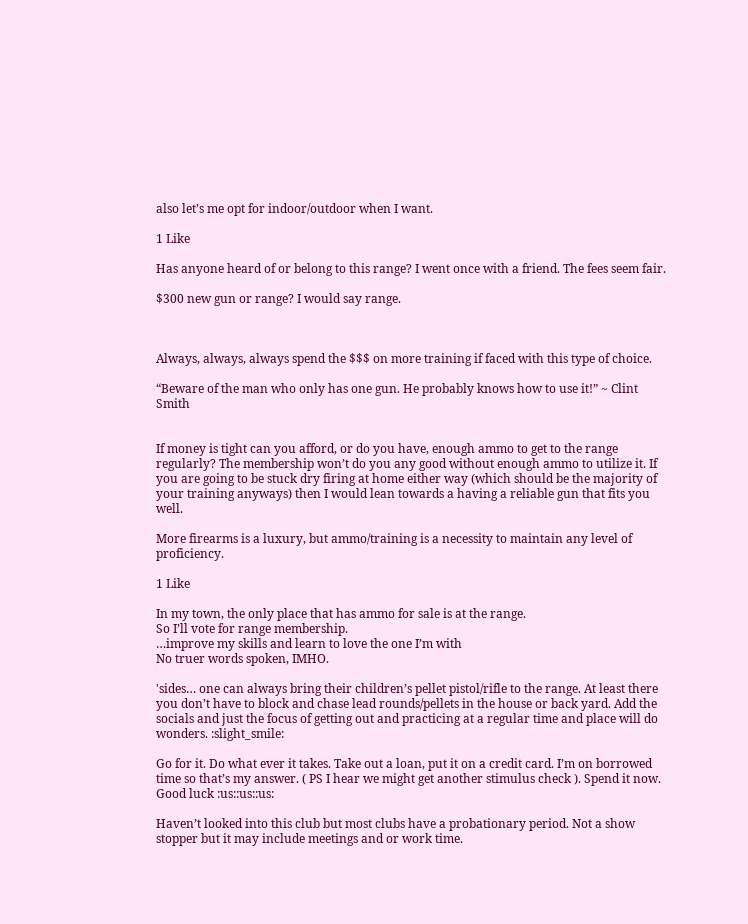also let’s me opt for indoor/outdoor when I want.

1 Like

Has anyone heard of or belong to this range? I went once with a friend. The fees seem fair.

$300 new gun or range? I would say range.



Always, always, always spend the $$$ on more training if faced with this type of choice.

“Beware of the man who only has one gun. He probably knows how to use it!” ~ Clint Smith


If money is tight can you afford, or do you have, enough ammo to get to the range regularly? The membership won’t do you any good without enough ammo to utilize it. If you are going to be stuck dry firing at home either way (which should be the majority of your training anyways) then I would lean towards a having a reliable gun that fits you well.

More firearms is a luxury, but ammo/training is a necessity to maintain any level of proficiency.

1 Like

In my town, the only place that has ammo for sale is at the range.
So I’ll vote for range membership.
…improve my skills and learn to love the one I’m with
No truer words spoken, IMHO.

'sides… one can always bring their children’s pellet pistol/rifle to the range. At least there you don’t have to block and chase lead rounds/pellets in the house or back yard. Add the socials and just the focus of getting out and practicing at a regular time and place will do wonders. :slight_smile:

Go for it. Do what ever it takes. Take out a loan, put it on a credit card. I’m on borrowed time so that’s my answer. ( PS I hear we might get another stimulus check ). Spend it now. Good luck :us::us::us:

Haven’t looked into this club but most clubs have a probationary period. Not a show stopper but it may include meetings and or work time.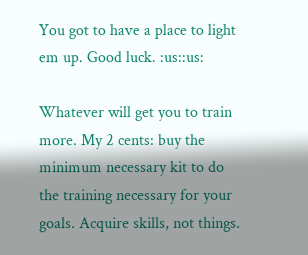You got to have a place to light em up. Good luck. :us::us:

Whatever will get you to train more. My 2 cents: buy the minimum necessary kit to do the training necessary for your goals. Acquire skills, not things.